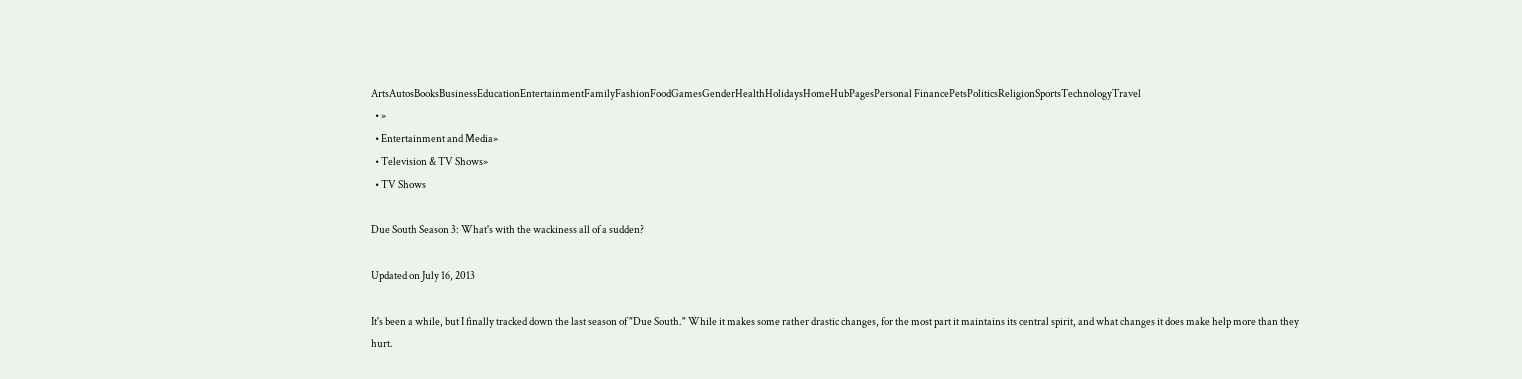ArtsAutosBooksBusinessEducationEntertainmentFamilyFashionFoodGamesGenderHealthHolidaysHomeHubPagesPersonal FinancePetsPoliticsReligionSportsTechnologyTravel
  • »
  • Entertainment and Media»
  • Television & TV Shows»
  • TV Shows

Due South Season 3: What's with the wackiness all of a sudden?

Updated on July 16, 2013

It's been a while, but I finally tracked down the last season of "Due South." While it makes some rather drastic changes, for the most part it maintains its central spirit, and what changes it does make help more than they hurt.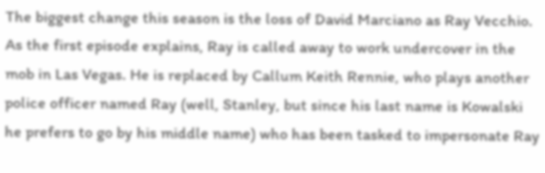The biggest change this season is the loss of David Marciano as Ray Vecchio. As the first episode explains, Ray is called away to work undercover in the mob in Las Vegas. He is replaced by Callum Keith Rennie, who plays another police officer named Ray (well, Stanley, but since his last name is Kowalski he prefers to go by his middle name) who has been tasked to impersonate Ray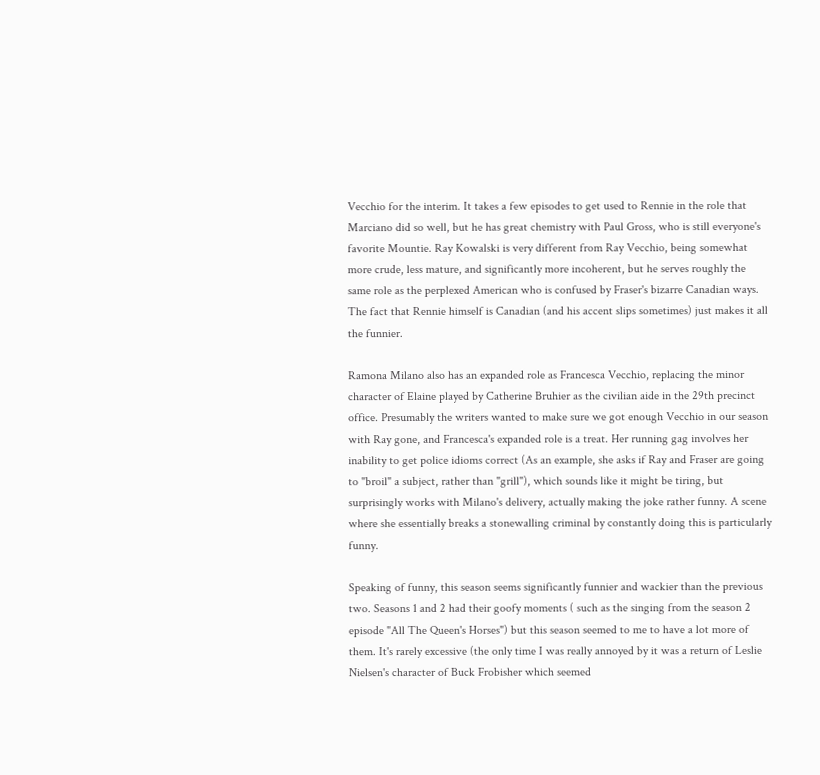Vecchio for the interim. It takes a few episodes to get used to Rennie in the role that Marciano did so well, but he has great chemistry with Paul Gross, who is still everyone's favorite Mountie. Ray Kowalski is very different from Ray Vecchio, being somewhat more crude, less mature, and significantly more incoherent, but he serves roughly the same role as the perplexed American who is confused by Fraser's bizarre Canadian ways. The fact that Rennie himself is Canadian (and his accent slips sometimes) just makes it all the funnier.

Ramona Milano also has an expanded role as Francesca Vecchio, replacing the minor character of Elaine played by Catherine Bruhier as the civilian aide in the 29th precinct office. Presumably the writers wanted to make sure we got enough Vecchio in our season with Ray gone, and Francesca's expanded role is a treat. Her running gag involves her inability to get police idioms correct (As an example, she asks if Ray and Fraser are going to "broil" a subject, rather than "grill"), which sounds like it might be tiring, but surprisingly works with Milano's delivery, actually making the joke rather funny. A scene where she essentially breaks a stonewalling criminal by constantly doing this is particularly funny.

Speaking of funny, this season seems significantly funnier and wackier than the previous two. Seasons 1 and 2 had their goofy moments ( such as the singing from the season 2 episode "All The Queen's Horses") but this season seemed to me to have a lot more of them. It's rarely excessive (the only time I was really annoyed by it was a return of Leslie Nielsen's character of Buck Frobisher which seemed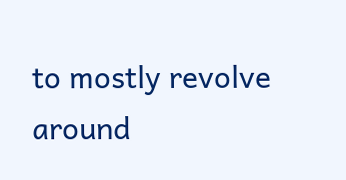to mostly revolve around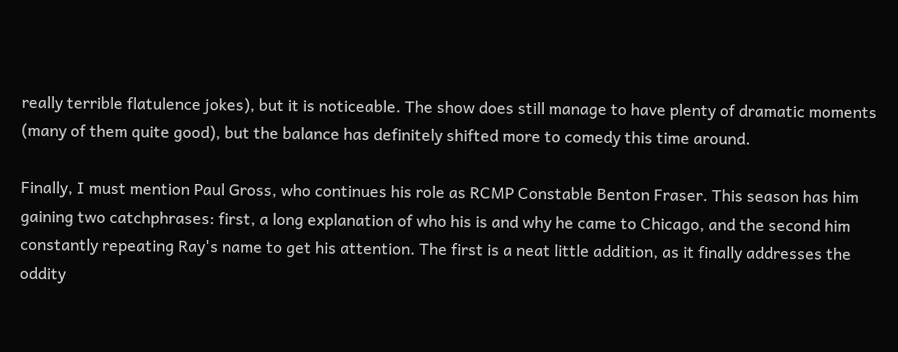really terrible flatulence jokes), but it is noticeable. The show does still manage to have plenty of dramatic moments (many of them quite good), but the balance has definitely shifted more to comedy this time around.

Finally, I must mention Paul Gross, who continues his role as RCMP Constable Benton Fraser. This season has him gaining two catchphrases: first, a long explanation of who his is and why he came to Chicago, and the second him constantly repeating Ray's name to get his attention. The first is a neat little addition, as it finally addresses the oddity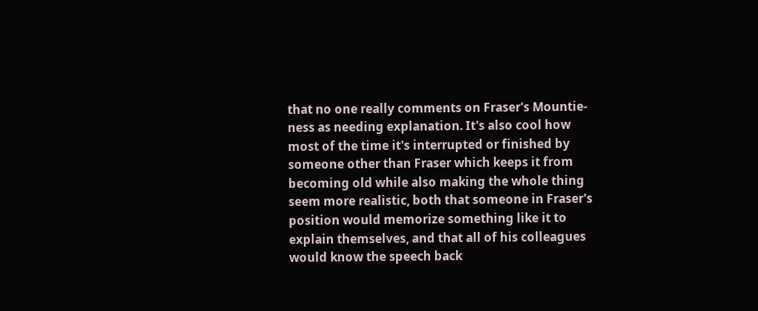that no one really comments on Fraser's Mountie-ness as needing explanation. It's also cool how most of the time it's interrupted or finished by someone other than Fraser which keeps it from becoming old while also making the whole thing seem more realistic, both that someone in Fraser's position would memorize something like it to explain themselves, and that all of his colleagues would know the speech back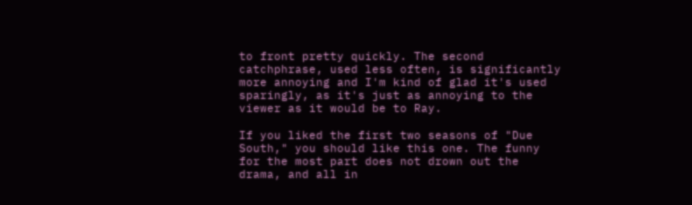to front pretty quickly. The second catchphrase, used less often, is significantly more annoying and I'm kind of glad it's used sparingly, as it's just as annoying to the viewer as it would be to Ray.

If you liked the first two seasons of "Due South," you should like this one. The funny for the most part does not drown out the drama, and all in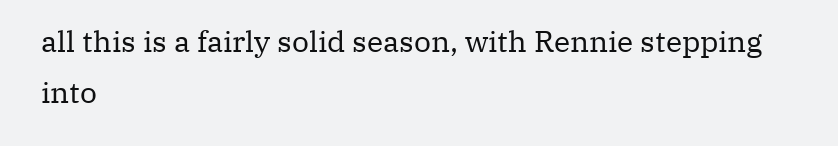all this is a fairly solid season, with Rennie stepping into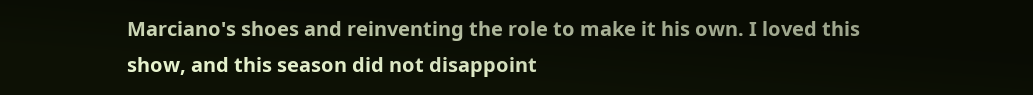Marciano's shoes and reinventing the role to make it his own. I loved this show, and this season did not disappoint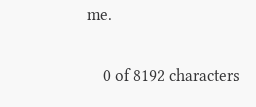me.


    0 of 8192 characters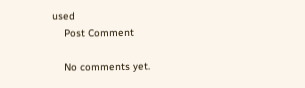used
    Post Comment

    No comments yet.